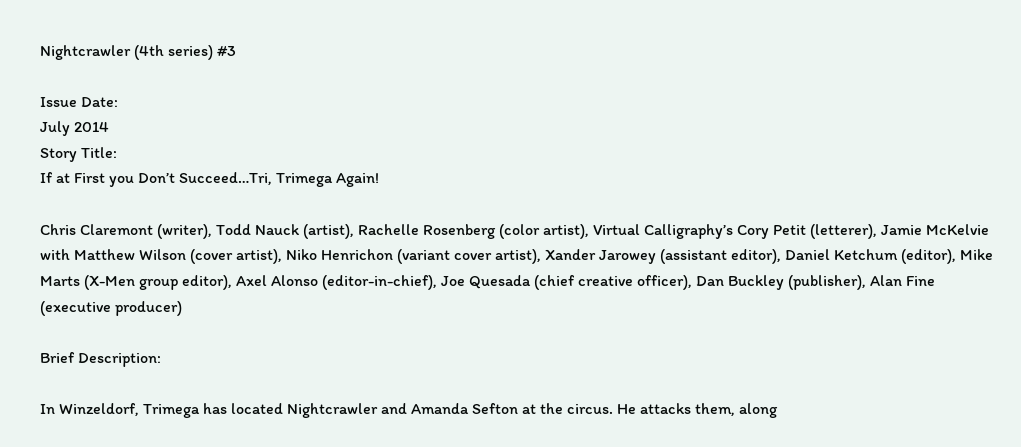Nightcrawler (4th series) #3

Issue Date:
July 2014
Story Title:
If at First you Don’t Succeed…Tri, Trimega Again!

Chris Claremont (writer), Todd Nauck (artist), Rachelle Rosenberg (color artist), Virtual Calligraphy’s Cory Petit (letterer), Jamie McKelvie with Matthew Wilson (cover artist), Niko Henrichon (variant cover artist), Xander Jarowey (assistant editor), Daniel Ketchum (editor), Mike Marts (X-Men group editor), Axel Alonso (editor-in-chief), Joe Quesada (chief creative officer), Dan Buckley (publisher), Alan Fine (executive producer)

Brief Description:

In Winzeldorf, Trimega has located Nightcrawler and Amanda Sefton at the circus. He attacks them, along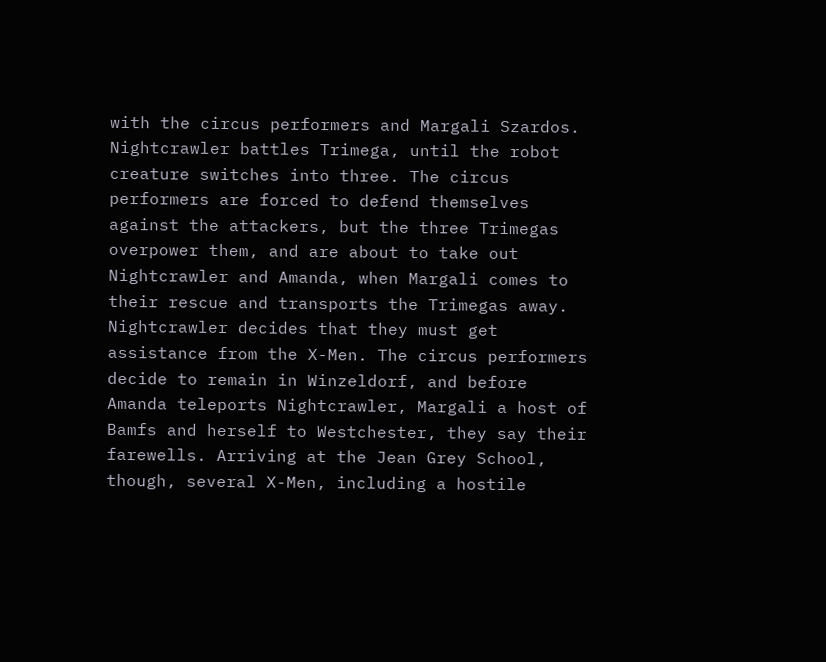with the circus performers and Margali Szardos. Nightcrawler battles Trimega, until the robot creature switches into three. The circus performers are forced to defend themselves against the attackers, but the three Trimegas overpower them, and are about to take out Nightcrawler and Amanda, when Margali comes to their rescue and transports the Trimegas away. Nightcrawler decides that they must get assistance from the X-Men. The circus performers decide to remain in Winzeldorf, and before Amanda teleports Nightcrawler, Margali a host of Bamfs and herself to Westchester, they say their farewells. Arriving at the Jean Grey School, though, several X-Men, including a hostile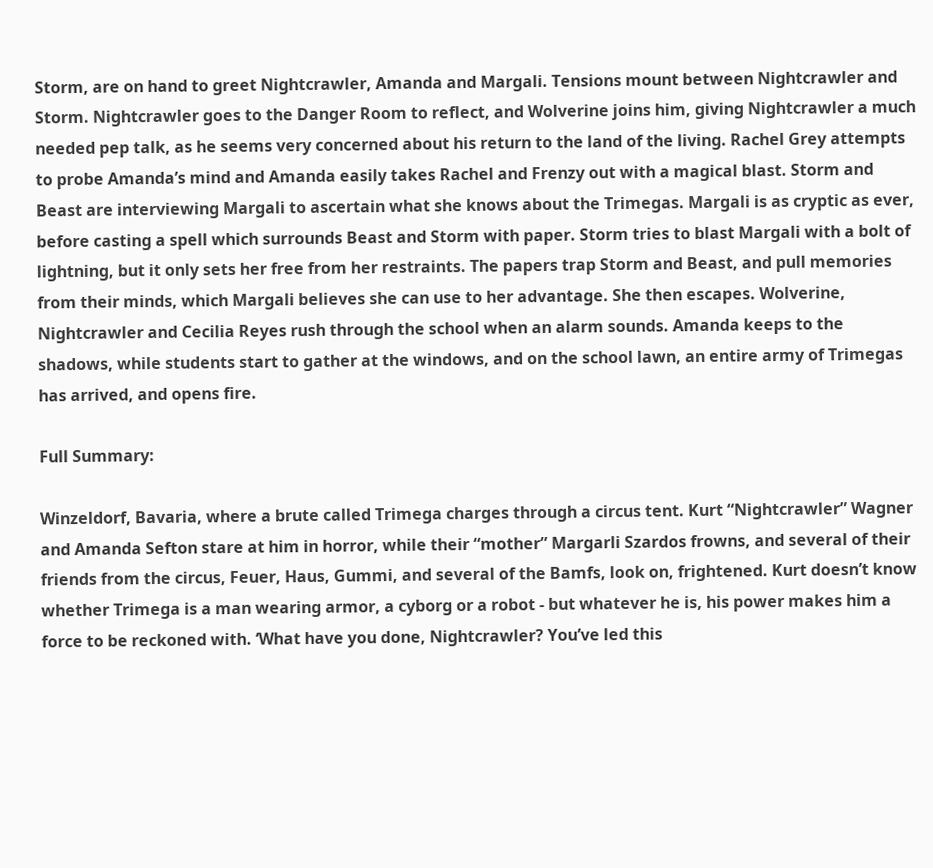Storm, are on hand to greet Nightcrawler, Amanda and Margali. Tensions mount between Nightcrawler and Storm. Nightcrawler goes to the Danger Room to reflect, and Wolverine joins him, giving Nightcrawler a much needed pep talk, as he seems very concerned about his return to the land of the living. Rachel Grey attempts to probe Amanda’s mind and Amanda easily takes Rachel and Frenzy out with a magical blast. Storm and Beast are interviewing Margali to ascertain what she knows about the Trimegas. Margali is as cryptic as ever, before casting a spell which surrounds Beast and Storm with paper. Storm tries to blast Margali with a bolt of lightning, but it only sets her free from her restraints. The papers trap Storm and Beast, and pull memories from their minds, which Margali believes she can use to her advantage. She then escapes. Wolverine, Nightcrawler and Cecilia Reyes rush through the school when an alarm sounds. Amanda keeps to the shadows, while students start to gather at the windows, and on the school lawn, an entire army of Trimegas has arrived, and opens fire.

Full Summary:

Winzeldorf, Bavaria, where a brute called Trimega charges through a circus tent. Kurt “Nightcrawler” Wagner and Amanda Sefton stare at him in horror, while their “mother” Margarli Szardos frowns, and several of their friends from the circus, Feuer, Haus, Gummi, and several of the Bamfs, look on, frightened. Kurt doesn’t know whether Trimega is a man wearing armor, a cyborg or a robot - but whatever he is, his power makes him a force to be reckoned with. ‘What have you done, Nightcrawler? You’ve led this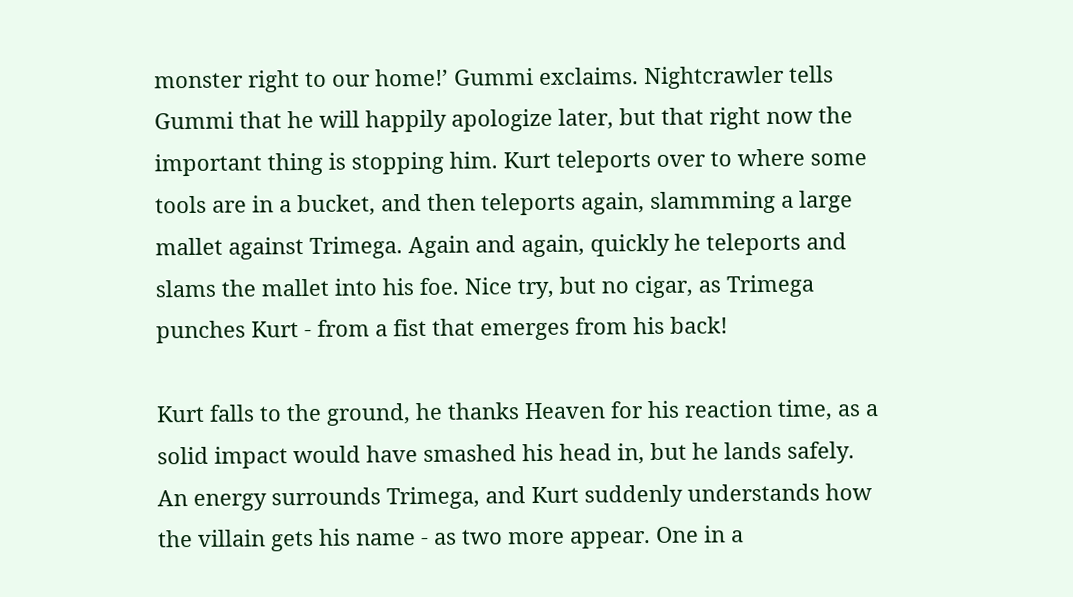monster right to our home!’ Gummi exclaims. Nightcrawler tells Gummi that he will happily apologize later, but that right now the important thing is stopping him. Kurt teleports over to where some tools are in a bucket, and then teleports again, slammming a large mallet against Trimega. Again and again, quickly he teleports and slams the mallet into his foe. Nice try, but no cigar, as Trimega punches Kurt - from a fist that emerges from his back!

Kurt falls to the ground, he thanks Heaven for his reaction time, as a solid impact would have smashed his head in, but he lands safely. An energy surrounds Trimega, and Kurt suddenly understands how the villain gets his name - as two more appear. One in a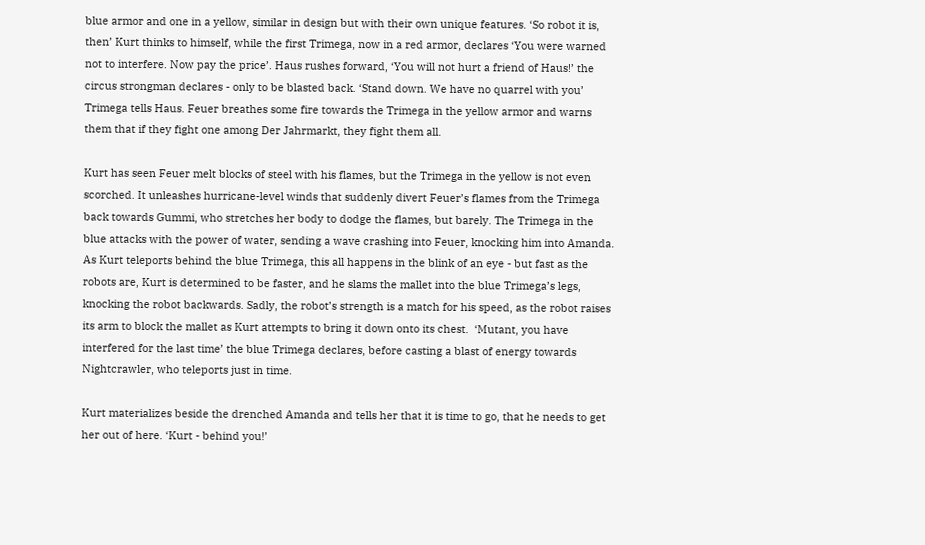blue armor and one in a yellow, similar in design but with their own unique features. ‘So robot it is, then’ Kurt thinks to himself, while the first Trimega, now in a red armor, declares ‘You were warned not to interfere. Now pay the price’. Haus rushes forward, ‘You will not hurt a friend of Haus!’ the circus strongman declares - only to be blasted back. ‘Stand down. We have no quarrel with you’ Trimega tells Haus. Feuer breathes some fire towards the Trimega in the yellow armor and warns them that if they fight one among Der Jahrmarkt, they fight them all.

Kurt has seen Feuer melt blocks of steel with his flames, but the Trimega in the yellow is not even scorched. It unleashes hurricane-level winds that suddenly divert Feuer’s flames from the Trimega back towards Gummi, who stretches her body to dodge the flames, but barely. The Trimega in the blue attacks with the power of water, sending a wave crashing into Feuer, knocking him into Amanda. As Kurt teleports behind the blue Trimega, this all happens in the blink of an eye - but fast as the robots are, Kurt is determined to be faster, and he slams the mallet into the blue Trimega’s legs, knocking the robot backwards. Sadly, the robot’s strength is a match for his speed, as the robot raises its arm to block the mallet as Kurt attempts to bring it down onto its chest.  ‘Mutant, you have interfered for the last time’ the blue Trimega declares, before casting a blast of energy towards Nightcrawler, who teleports just in time.

Kurt materializes beside the drenched Amanda and tells her that it is time to go, that he needs to get her out of here. ‘Kurt - behind you!’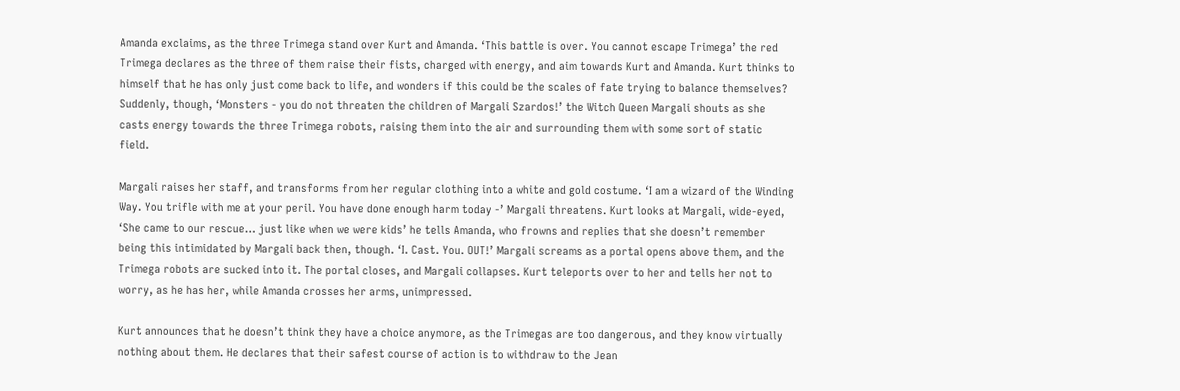Amanda exclaims, as the three Trimega stand over Kurt and Amanda. ‘This battle is over. You cannot escape Trimega’ the red Trimega declares as the three of them raise their fists, charged with energy, and aim towards Kurt and Amanda. Kurt thinks to himself that he has only just come back to life, and wonders if this could be the scales of fate trying to balance themselves? Suddenly, though, ‘Monsters - you do not threaten the children of Margali Szardos!’ the Witch Queen Margali shouts as she casts energy towards the three Trimega robots, raising them into the air and surrounding them with some sort of static field.

Margali raises her staff, and transforms from her regular clothing into a white and gold costume. ‘I am a wizard of the Winding Way. You trifle with me at your peril. You have done enough harm today -’ Margali threatens. Kurt looks at Margali, wide-eyed, ‘She came to our rescue… just like when we were kids’ he tells Amanda, who frowns and replies that she doesn’t remember being this intimidated by Margali back then, though. ‘I. Cast. You. OUT!’ Margali screams as a portal opens above them, and the Trimega robots are sucked into it. The portal closes, and Margali collapses. Kurt teleports over to her and tells her not to worry, as he has her, while Amanda crosses her arms, unimpressed.

Kurt announces that he doesn’t think they have a choice anymore, as the Trimegas are too dangerous, and they know virtually nothing about them. He declares that their safest course of action is to withdraw to the Jean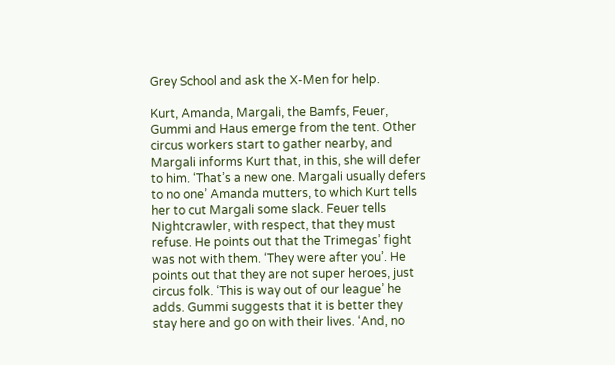Grey School and ask the X-Men for help.

Kurt, Amanda, Margali, the Bamfs, Feuer, Gummi and Haus emerge from the tent. Other circus workers start to gather nearby, and Margali informs Kurt that, in this, she will defer to him. ‘That’s a new one. Margali usually defers to no one’ Amanda mutters, to which Kurt tells her to cut Margali some slack. Feuer tells Nightcrawler, with respect, that they must refuse. He points out that the Trimegas’ fight was not with them. ‘They were after you’. He points out that they are not super heroes, just circus folk. ‘This is way out of our league’ he adds. Gummi suggests that it is better they stay here and go on with their lives. ‘And, no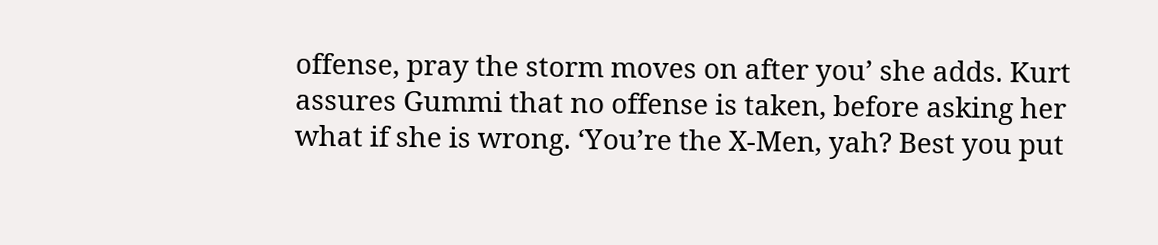offense, pray the storm moves on after you’ she adds. Kurt assures Gummi that no offense is taken, before asking her what if she is wrong. ‘You’re the X-Men, yah? Best you put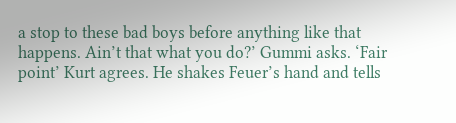a stop to these bad boys before anything like that happens. Ain’t that what you do?’ Gummi asks. ‘Fair point’ Kurt agrees. He shakes Feuer’s hand and tells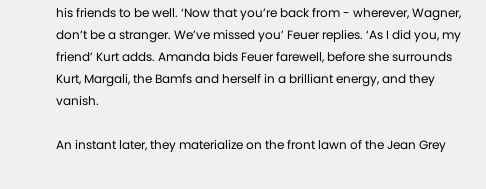his friends to be well. ‘Now that you’re back from - wherever, Wagner, don’t be a stranger. We’ve missed you’ Feuer replies. ‘As I did you, my friend’ Kurt adds. Amanda bids Feuer farewell, before she surrounds Kurt, Margali, the Bamfs and herself in a brilliant energy, and they vanish.

An instant later, they materialize on the front lawn of the Jean Grey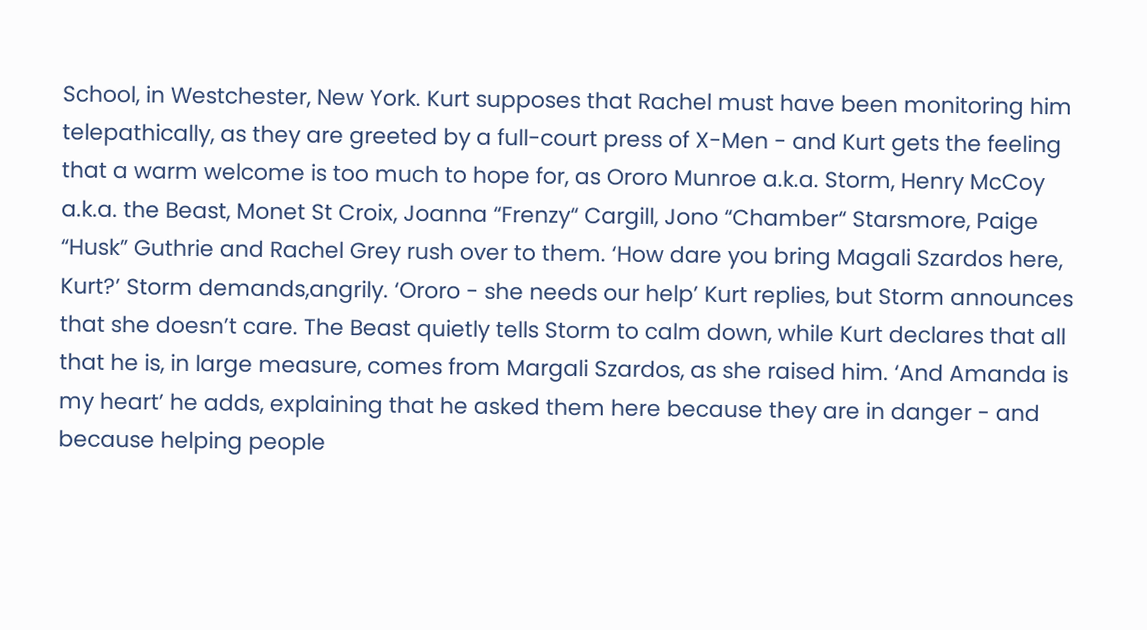School, in Westchester, New York. Kurt supposes that Rachel must have been monitoring him telepathically, as they are greeted by a full-court press of X-Men - and Kurt gets the feeling that a warm welcome is too much to hope for, as Ororo Munroe a.k.a. Storm, Henry McCoy a.k.a. the Beast, Monet St Croix, Joanna “Frenzy“ Cargill, Jono “Chamber“ Starsmore, Paige “Husk” Guthrie and Rachel Grey rush over to them. ‘How dare you bring Magali Szardos here, Kurt?’ Storm demands,angrily. ‘Ororo - she needs our help’ Kurt replies, but Storm announces that she doesn’t care. The Beast quietly tells Storm to calm down, while Kurt declares that all that he is, in large measure, comes from Margali Szardos, as she raised him. ‘And Amanda is my heart’ he adds, explaining that he asked them here because they are in danger - and because helping people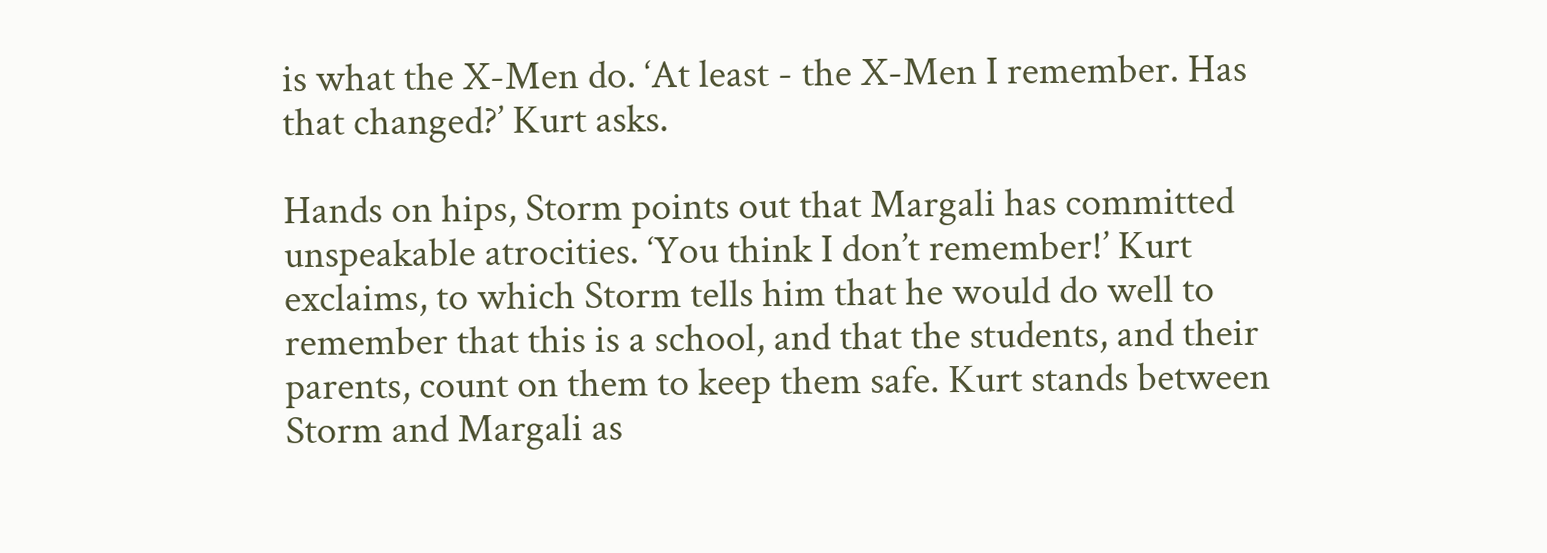is what the X-Men do. ‘At least - the X-Men I remember. Has that changed?’ Kurt asks.

Hands on hips, Storm points out that Margali has committed unspeakable atrocities. ‘You think I don’t remember!’ Kurt exclaims, to which Storm tells him that he would do well to remember that this is a school, and that the students, and their parents, count on them to keep them safe. Kurt stands between Storm and Margali as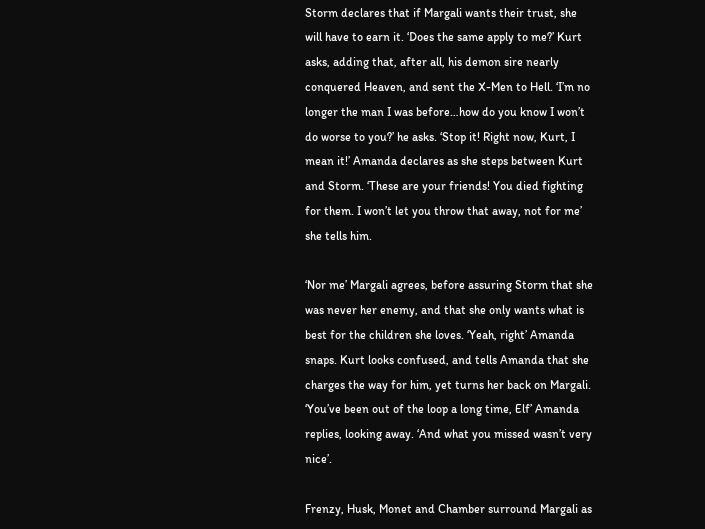Storm declares that if Margali wants their trust, she will have to earn it. ‘Does the same apply to me?’ Kurt asks, adding that, after all, his demon sire nearly conquered Heaven, and sent the X-Men to Hell. ‘I’m no longer the man I was before…how do you know I won’t do worse to you?’ he asks. ‘Stop it! Right now, Kurt, I mean it!’ Amanda declares as she steps between Kurt and Storm. ‘These are your friends! You died fighting for them. I won’t let you throw that away, not for me’ she tells him.

‘Nor me’ Margali agrees, before assuring Storm that she was never her enemy, and that she only wants what is best for the children she loves. ‘Yeah, right’ Amanda snaps. Kurt looks confused, and tells Amanda that she charges the way for him, yet turns her back on Margali. ‘You’ve been out of the loop a long time, Elf’ Amanda replies, looking away. ‘And what you missed wasn’t very nice’.

Frenzy, Husk, Monet and Chamber surround Margali as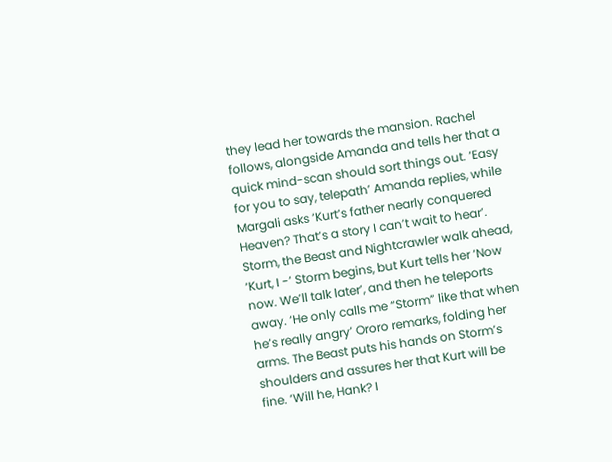they lead her towards the mansion. Rachel follows, alongside Amanda and tells her that a quick mind-scan should sort things out. ‘Easy for you to say, telepath’ Amanda replies, while Margali asks ‘Kurt’s father nearly conquered Heaven? That’s a story I can’t wait to hear’. Storm, the Beast and Nightcrawler walk ahead, ‘Kurt, I -’ Storm begins, but Kurt tells her ‘Now now. We’ll talk later’, and then he teleports away. ‘He only calls me “Storm” like that when he’s really angry’ Ororo remarks, folding her arms. The Beast puts his hands on Storm’s shoulders and assures her that Kurt will be fine. ‘Will he, Hank? I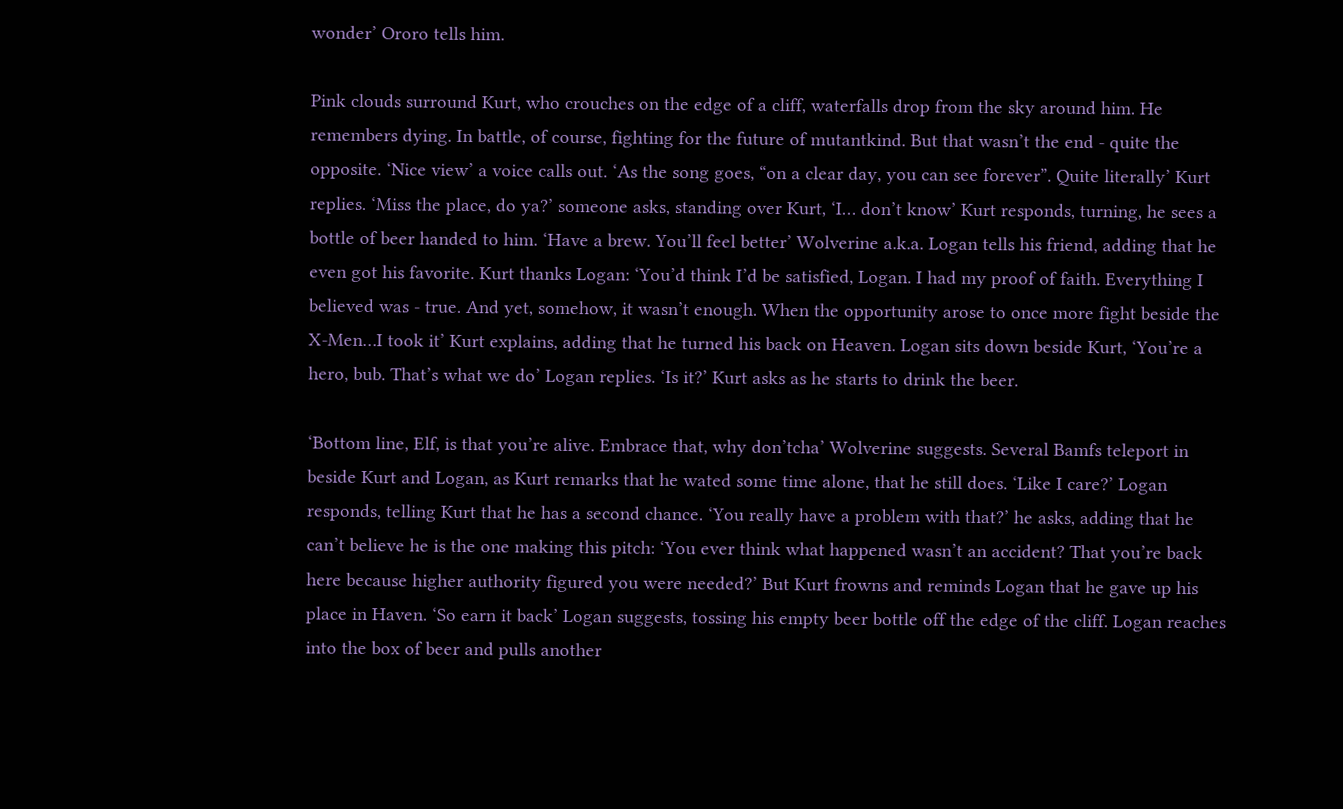wonder’ Ororo tells him.

Pink clouds surround Kurt, who crouches on the edge of a cliff, waterfalls drop from the sky around him. He remembers dying. In battle, of course, fighting for the future of mutantkind. But that wasn’t the end - quite the opposite. ‘Nice view’ a voice calls out. ‘As the song goes, “on a clear day, you can see forever”. Quite literally’ Kurt replies. ‘Miss the place, do ya?’ someone asks, standing over Kurt, ‘I… don’t know’ Kurt responds, turning, he sees a bottle of beer handed to him. ‘Have a brew. You’ll feel better’ Wolverine a.k.a. Logan tells his friend, adding that he even got his favorite. Kurt thanks Logan: ‘You’d think I’d be satisfied, Logan. I had my proof of faith. Everything I believed was - true. And yet, somehow, it wasn’t enough. When the opportunity arose to once more fight beside the X-Men…I took it’ Kurt explains, adding that he turned his back on Heaven. Logan sits down beside Kurt, ‘You’re a hero, bub. That’s what we do’ Logan replies. ‘Is it?’ Kurt asks as he starts to drink the beer.

‘Bottom line, Elf, is that you’re alive. Embrace that, why don’tcha’ Wolverine suggests. Several Bamfs teleport in beside Kurt and Logan, as Kurt remarks that he wated some time alone, that he still does. ‘Like I care?’ Logan responds, telling Kurt that he has a second chance. ‘You really have a problem with that?’ he asks, adding that he can’t believe he is the one making this pitch: ‘You ever think what happened wasn’t an accident? That you’re back here because higher authority figured you were needed?’ But Kurt frowns and reminds Logan that he gave up his place in Haven. ‘So earn it back’ Logan suggests, tossing his empty beer bottle off the edge of the cliff. Logan reaches into the box of beer and pulls another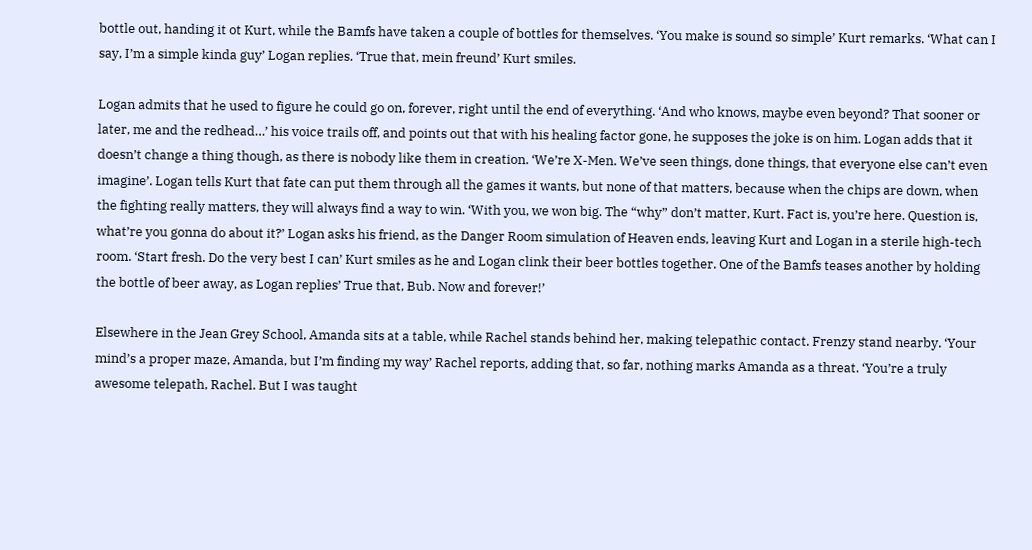bottle out, handing it ot Kurt, while the Bamfs have taken a couple of bottles for themselves. ‘You make is sound so simple’ Kurt remarks. ‘What can I say, I’m a simple kinda guy’ Logan replies. ‘True that, mein freund’ Kurt smiles.

Logan admits that he used to figure he could go on, forever, right until the end of everything. ‘And who knows, maybe even beyond? That sooner or later, me and the redhead…’ his voice trails off, and points out that with his healing factor gone, he supposes the joke is on him. Logan adds that it doesn’t change a thing though, as there is nobody like them in creation. ‘We’re X-Men. We’ve seen things, done things, that everyone else can’t even imagine’. Logan tells Kurt that fate can put them through all the games it wants, but none of that matters, because when the chips are down, when the fighting really matters, they will always find a way to win. ‘With you, we won big. The “why” don’t matter, Kurt. Fact is, you’re here. Question is, what’re you gonna do about it?’ Logan asks his friend, as the Danger Room simulation of Heaven ends, leaving Kurt and Logan in a sterile high-tech room. ‘Start fresh. Do the very best I can’ Kurt smiles as he and Logan clink their beer bottles together. One of the Bamfs teases another by holding the bottle of beer away, as Logan replies’ True that, Bub. Now and forever!’

Elsewhere in the Jean Grey School, Amanda sits at a table, while Rachel stands behind her, making telepathic contact. Frenzy stand nearby. ‘Your mind’s a proper maze, Amanda, but I’m finding my way’ Rachel reports, adding that, so far, nothing marks Amanda as a threat. ‘You’re a truly awesome telepath, Rachel. But I was taught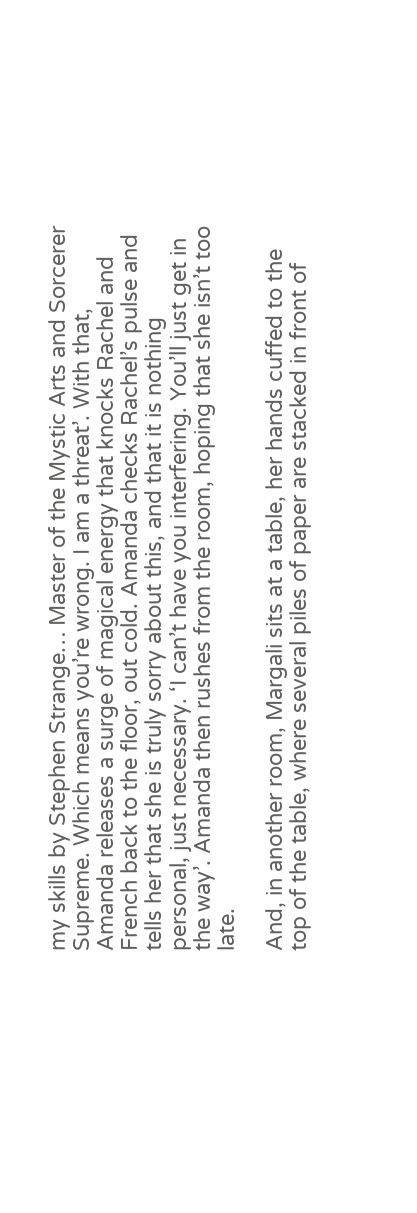my skills by Stephen Strange… Master of the Mystic Arts and Sorcerer Supreme. Which means you’re wrong. I am a threat’. With that, Amanda releases a surge of magical energy that knocks Rachel and French back to the floor, out cold. Amanda checks Rachel’s pulse and tells her that she is truly sorry about this, and that it is nothing personal, just necessary. ‘I can’t have you interfering. You’ll just get in the way’. Amanda then rushes from the room, hoping that she isn’t too late.

And, in another room, Margali sits at a table, her hands cuffed to the top of the table, where several piles of paper are stacked in front of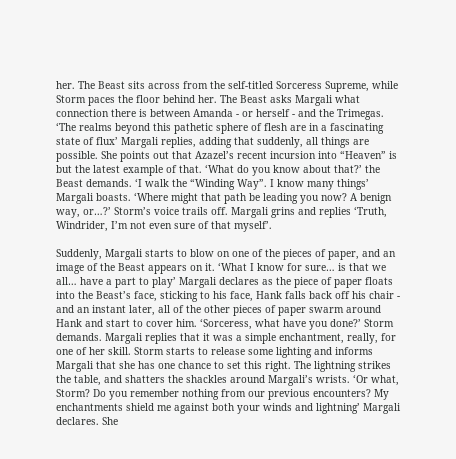her. The Beast sits across from the self-titled Sorceress Supreme, while Storm paces the floor behind her. The Beast asks Margali what connection there is between Amanda - or herself - and the Trimegas. ‘The realms beyond this pathetic sphere of flesh are in a fascinating state of flux’ Margali replies, adding that suddenly, all things are possible. She points out that Azazel’s recent incursion into “Heaven” is but the latest example of that. ‘What do you know about that?’ the Beast demands. ‘I walk the “Winding Way”. I know many things’ Margali boasts. ‘Where might that path be leading you now? A benign way, or…?’ Storm’s voice trails off. Margali grins and replies ‘Truth, Windrider, I’m not even sure of that myself’.

Suddenly, Margali starts to blow on one of the pieces of paper, and an image of the Beast appears on it. ‘What I know for sure… is that we all… have a part to play’ Margali declares as the piece of paper floats into the Beast’s face, sticking to his face, Hank falls back off his chair - and an instant later, all of the other pieces of paper swarm around Hank and start to cover him. ‘Sorceress, what have you done?’ Storm demands. Margali replies that it was a simple enchantment, really, for one of her skill. Storm starts to release some lighting and informs Margali that she has one chance to set this right. The lightning strikes the table, and shatters the shackles around Margali’s wrists. ‘Or what, Storm? Do you remember nothing from our previous encounters? My enchantments shield me against both your winds and lightning’ Margali declares. She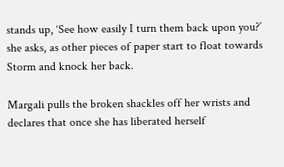stands up, ‘See how easily I turn them back upon you?’ she asks, as other pieces of paper start to float towards Storm and knock her back.

Margali pulls the broken shackles off her wrists and declares that once she has liberated herself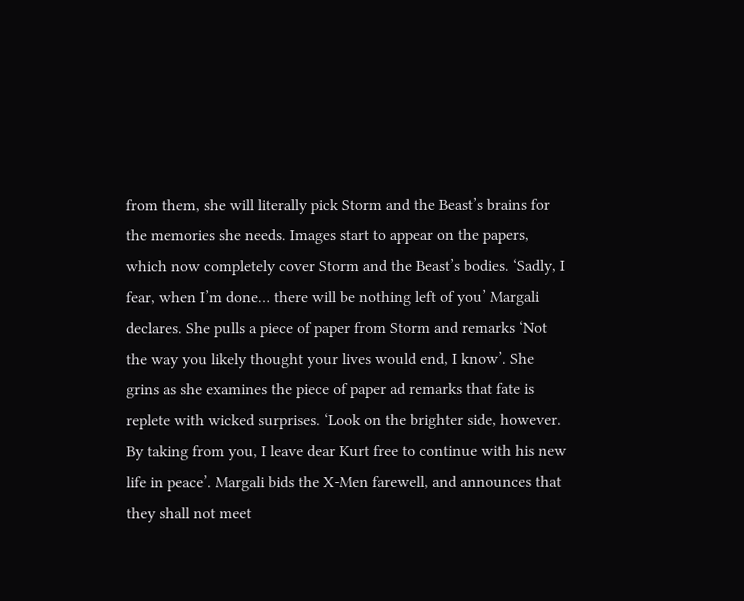from them, she will literally pick Storm and the Beast’s brains for the memories she needs. Images start to appear on the papers, which now completely cover Storm and the Beast’s bodies. ‘Sadly, I fear, when I’m done… there will be nothing left of you’ Margali declares. She pulls a piece of paper from Storm and remarks ‘Not the way you likely thought your lives would end, I know’. She grins as she examines the piece of paper ad remarks that fate is replete with wicked surprises. ‘Look on the brighter side, however. By taking from you, I leave dear Kurt free to continue with his new life in peace’. Margali bids the X-Men farewell, and announces that they shall not meet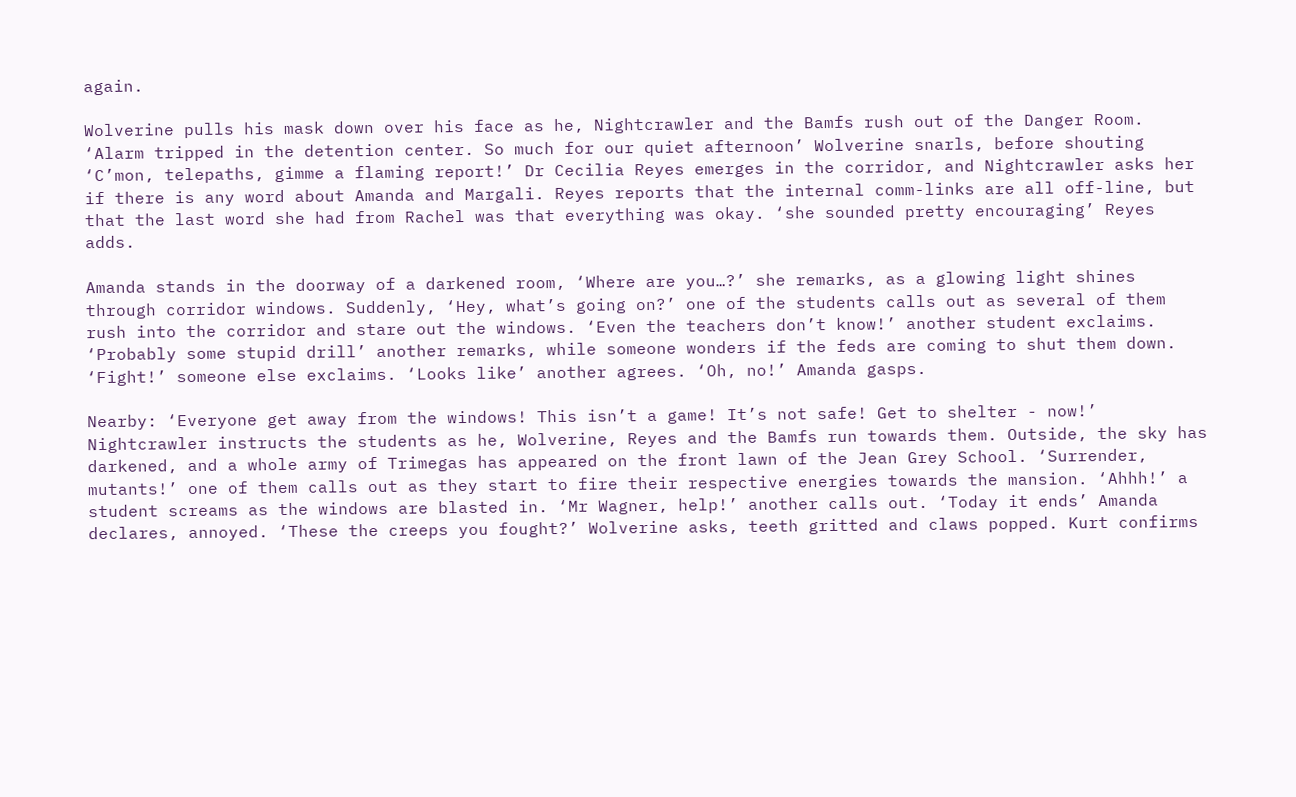again.

Wolverine pulls his mask down over his face as he, Nightcrawler and the Bamfs rush out of the Danger Room. ‘Alarm tripped in the detention center. So much for our quiet afternoon’ Wolverine snarls, before shouting ‘C’mon, telepaths, gimme a flaming report!’ Dr Cecilia Reyes emerges in the corridor, and Nightcrawler asks her if there is any word about Amanda and Margali. Reyes reports that the internal comm-links are all off-line, but that the last word she had from Rachel was that everything was okay. ‘she sounded pretty encouraging’ Reyes adds.

Amanda stands in the doorway of a darkened room, ‘Where are you…?’ she remarks, as a glowing light shines through corridor windows. Suddenly, ‘Hey, what’s going on?’ one of the students calls out as several of them rush into the corridor and stare out the windows. ‘Even the teachers don’t know!’ another student exclaims. ‘Probably some stupid drill’ another remarks, while someone wonders if the feds are coming to shut them down. ‘Fight!’ someone else exclaims. ‘Looks like’ another agrees. ‘Oh, no!’ Amanda gasps.

Nearby: ‘Everyone get away from the windows! This isn’t a game! It’s not safe! Get to shelter - now!’ Nightcrawler instructs the students as he, Wolverine, Reyes and the Bamfs run towards them. Outside, the sky has darkened, and a whole army of Trimegas has appeared on the front lawn of the Jean Grey School. ‘Surrender, mutants!’ one of them calls out as they start to fire their respective energies towards the mansion. ‘Ahhh!’ a student screams as the windows are blasted in. ‘Mr Wagner, help!’ another calls out. ‘Today it ends’ Amanda declares, annoyed. ‘These the creeps you fought?’ Wolverine asks, teeth gritted and claws popped. Kurt confirms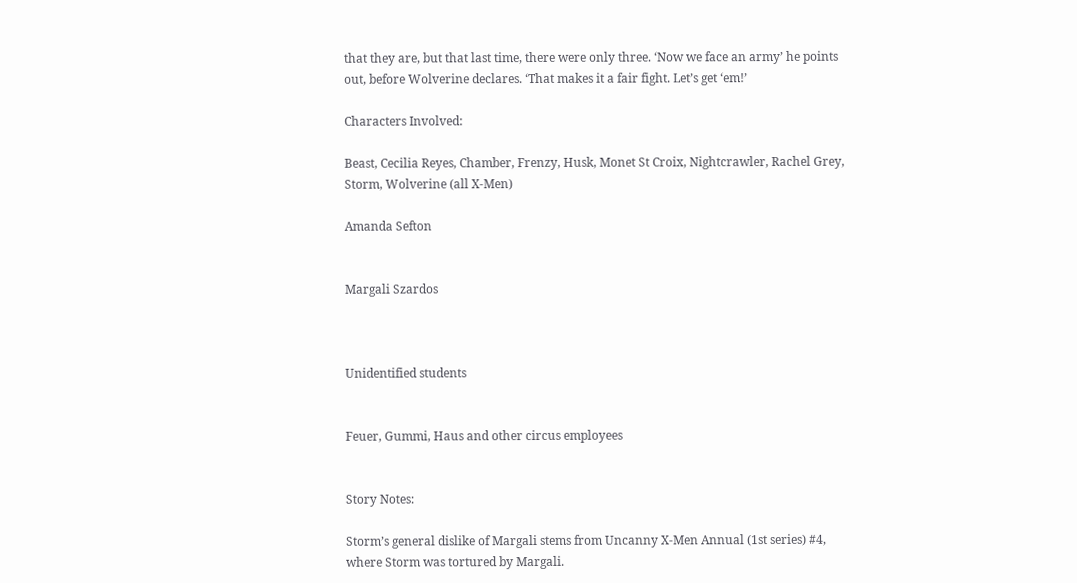that they are, but that last time, there were only three. ‘Now we face an army’ he points out, before Wolverine declares. ‘That makes it a fair fight. Let’s get ‘em!’

Characters Involved:

Beast, Cecilia Reyes, Chamber, Frenzy, Husk, Monet St Croix, Nightcrawler, Rachel Grey, Storm, Wolverine (all X-Men)

Amanda Sefton


Margali Szardos



Unidentified students


Feuer, Gummi, Haus and other circus employees


Story Notes:

Storm’s general dislike of Margali stems from Uncanny X-Men Annual (1st series) #4, where Storm was tortured by Margali.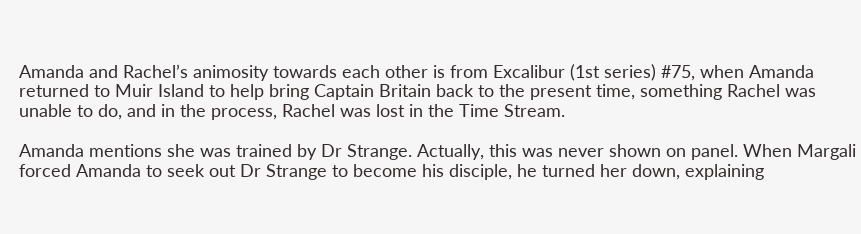Amanda and Rachel’s animosity towards each other is from Excalibur (1st series) #75, when Amanda returned to Muir Island to help bring Captain Britain back to the present time, something Rachel was unable to do, and in the process, Rachel was lost in the Time Stream.

Amanda mentions she was trained by Dr Strange. Actually, this was never shown on panel. When Margali forced Amanda to seek out Dr Strange to become his disciple, he turned her down, explaining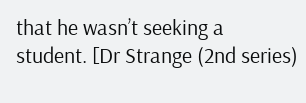that he wasn’t seeking a student. [Dr Strange (2nd series)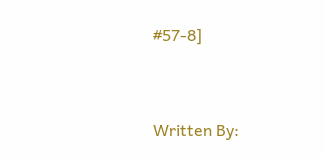#57-8]


Written By: